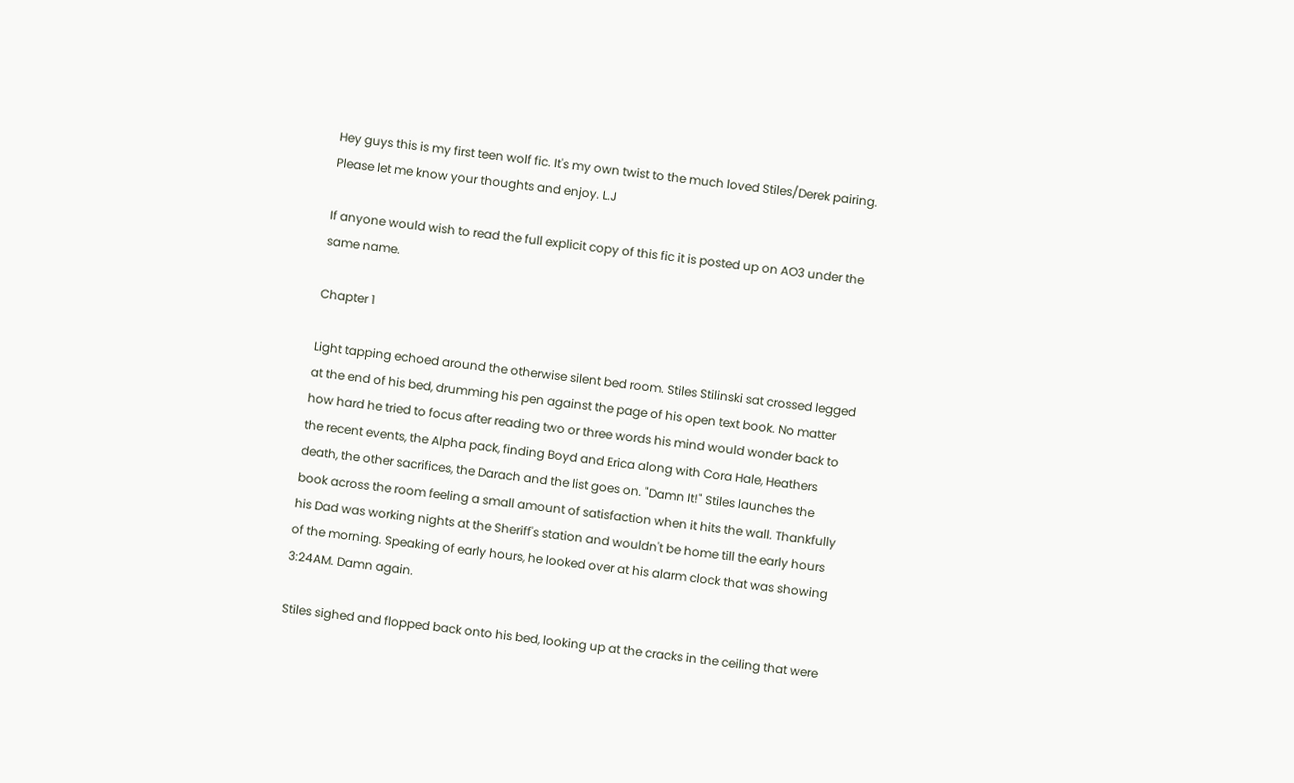Hey guys this is my first teen wolf fic. It's my own twist to the much loved Stiles/Derek pairing. Please let me know your thoughts and enjoy. L.J

If anyone would wish to read the full explicit copy of this fic it is posted up on AO3 under the same name.

Chapter 1

Light tapping echoed around the otherwise silent bed room. Stiles Stilinski sat crossed legged at the end of his bed, drumming his pen against the page of his open text book. No matter how hard he tried to focus after reading two or three words his mind would wonder back to the recent events, the Alpha pack, finding Boyd and Erica along with Cora Hale, Heathers death, the other sacrifices, the Darach and the list goes on. "Damn It!" Stiles launches the book across the room feeling a small amount of satisfaction when it hits the wall. Thankfully his Dad was working nights at the Sheriff's station and wouldn't be home till the early hours of the morning. Speaking of early hours, he looked over at his alarm clock that was showing 3:24AM. Damn again.

Stiles sighed and flopped back onto his bed, looking up at the cracks in the ceiling that were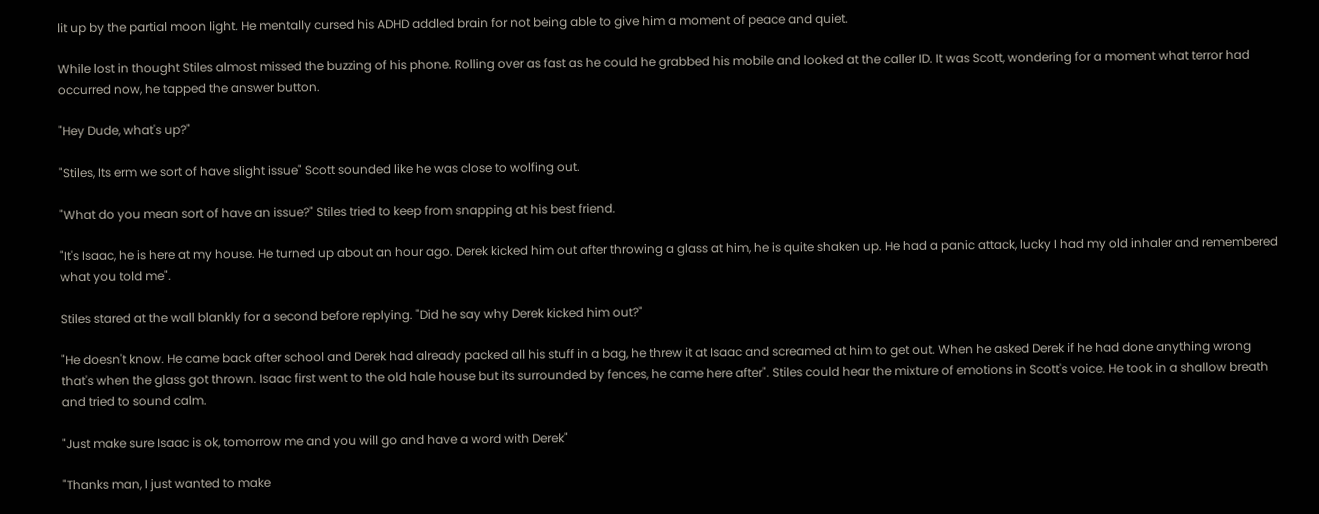lit up by the partial moon light. He mentally cursed his ADHD addled brain for not being able to give him a moment of peace and quiet.

While lost in thought Stiles almost missed the buzzing of his phone. Rolling over as fast as he could he grabbed his mobile and looked at the caller ID. It was Scott, wondering for a moment what terror had occurred now, he tapped the answer button.

"Hey Dude, what's up?"

"Stiles, Its erm we sort of have slight issue" Scott sounded like he was close to wolfing out.

"What do you mean sort of have an issue?" Stiles tried to keep from snapping at his best friend.

"It's Isaac, he is here at my house. He turned up about an hour ago. Derek kicked him out after throwing a glass at him, he is quite shaken up. He had a panic attack, lucky I had my old inhaler and remembered what you told me".

Stiles stared at the wall blankly for a second before replying. "Did he say why Derek kicked him out?"

"He doesn't know. He came back after school and Derek had already packed all his stuff in a bag, he threw it at Isaac and screamed at him to get out. When he asked Derek if he had done anything wrong that's when the glass got thrown. Isaac first went to the old hale house but its surrounded by fences, he came here after". Stiles could hear the mixture of emotions in Scott's voice. He took in a shallow breath and tried to sound calm.

"Just make sure Isaac is ok, tomorrow me and you will go and have a word with Derek"

"Thanks man, I just wanted to make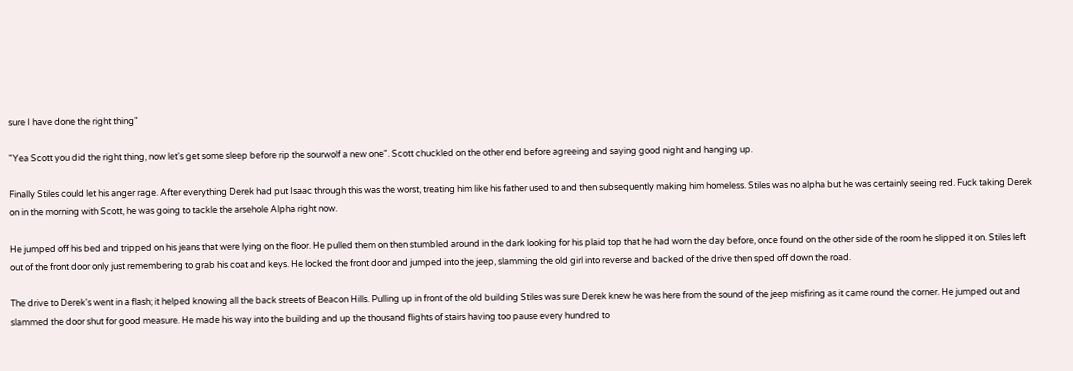sure I have done the right thing"

"Yea Scott you did the right thing, now let's get some sleep before rip the sourwolf a new one". Scott chuckled on the other end before agreeing and saying good night and hanging up.

Finally Stiles could let his anger rage. After everything Derek had put Isaac through this was the worst, treating him like his father used to and then subsequently making him homeless. Stiles was no alpha but he was certainly seeing red. Fuck taking Derek on in the morning with Scott, he was going to tackle the arsehole Alpha right now.

He jumped off his bed and tripped on his jeans that were lying on the floor. He pulled them on then stumbled around in the dark looking for his plaid top that he had worn the day before, once found on the other side of the room he slipped it on. Stiles left out of the front door only just remembering to grab his coat and keys. He locked the front door and jumped into the jeep, slamming the old girl into reverse and backed of the drive then sped off down the road.

The drive to Derek's went in a flash; it helped knowing all the back streets of Beacon Hills. Pulling up in front of the old building Stiles was sure Derek knew he was here from the sound of the jeep misfiring as it came round the corner. He jumped out and slammed the door shut for good measure. He made his way into the building and up the thousand flights of stairs having too pause every hundred to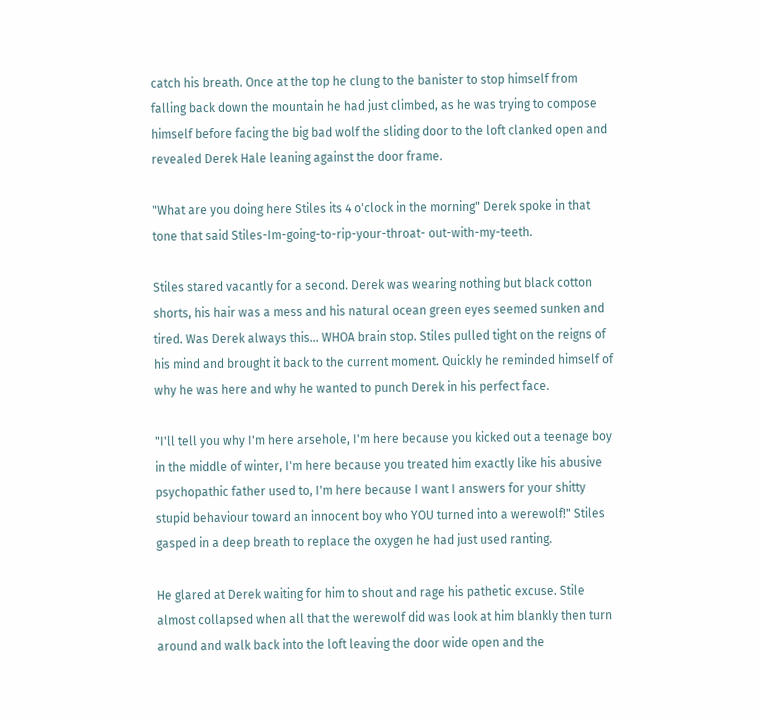catch his breath. Once at the top he clung to the banister to stop himself from falling back down the mountain he had just climbed, as he was trying to compose himself before facing the big bad wolf the sliding door to the loft clanked open and revealed Derek Hale leaning against the door frame.

"What are you doing here Stiles its 4 o'clock in the morning" Derek spoke in that tone that said Stiles-Im-going-to-rip-your-throat- out-with-my-teeth.

Stiles stared vacantly for a second. Derek was wearing nothing but black cotton shorts, his hair was a mess and his natural ocean green eyes seemed sunken and tired. Was Derek always this… WHOA brain stop. Stiles pulled tight on the reigns of his mind and brought it back to the current moment. Quickly he reminded himself of why he was here and why he wanted to punch Derek in his perfect face.

"I'll tell you why I'm here arsehole, I'm here because you kicked out a teenage boy in the middle of winter, I'm here because you treated him exactly like his abusive psychopathic father used to, I'm here because I want I answers for your shitty stupid behaviour toward an innocent boy who YOU turned into a werewolf!" Stiles gasped in a deep breath to replace the oxygen he had just used ranting.

He glared at Derek waiting for him to shout and rage his pathetic excuse. Stile almost collapsed when all that the werewolf did was look at him blankly then turn around and walk back into the loft leaving the door wide open and the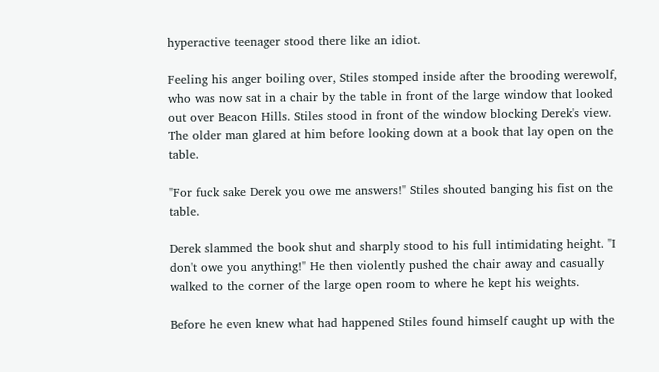hyperactive teenager stood there like an idiot.

Feeling his anger boiling over, Stiles stomped inside after the brooding werewolf, who was now sat in a chair by the table in front of the large window that looked out over Beacon Hills. Stiles stood in front of the window blocking Derek's view. The older man glared at him before looking down at a book that lay open on the table.

"For fuck sake Derek you owe me answers!" Stiles shouted banging his fist on the table.

Derek slammed the book shut and sharply stood to his full intimidating height. "I don't owe you anything!" He then violently pushed the chair away and casually walked to the corner of the large open room to where he kept his weights.

Before he even knew what had happened Stiles found himself caught up with the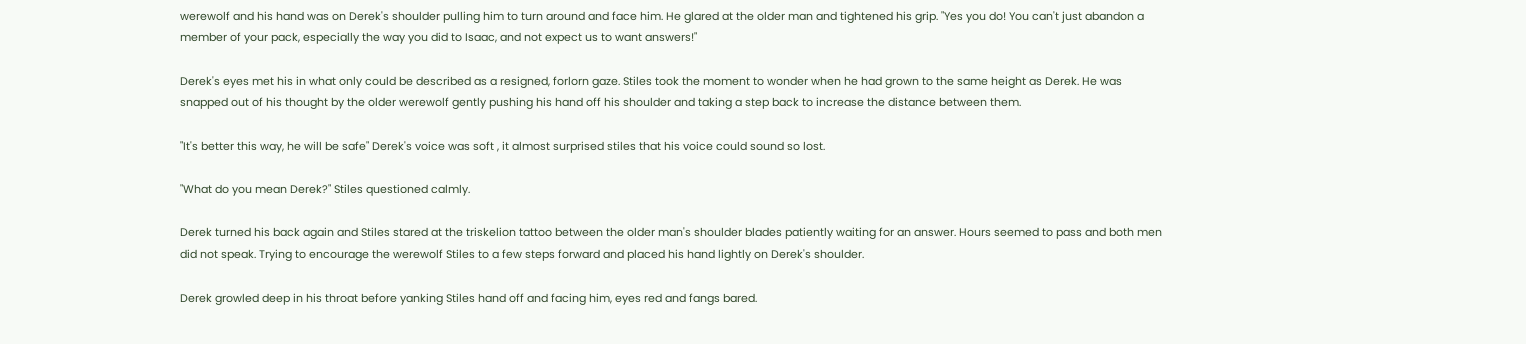werewolf and his hand was on Derek's shoulder pulling him to turn around and face him. He glared at the older man and tightened his grip. "Yes you do! You can't just abandon a member of your pack, especially the way you did to Isaac, and not expect us to want answers!"

Derek's eyes met his in what only could be described as a resigned, forlorn gaze. Stiles took the moment to wonder when he had grown to the same height as Derek. He was snapped out of his thought by the older werewolf gently pushing his hand off his shoulder and taking a step back to increase the distance between them.

"It's better this way, he will be safe" Derek's voice was soft , it almost surprised stiles that his voice could sound so lost.

"What do you mean Derek?" Stiles questioned calmly.

Derek turned his back again and Stiles stared at the triskelion tattoo between the older man's shoulder blades patiently waiting for an answer. Hours seemed to pass and both men did not speak. Trying to encourage the werewolf Stiles to a few steps forward and placed his hand lightly on Derek's shoulder.

Derek growled deep in his throat before yanking Stiles hand off and facing him, eyes red and fangs bared.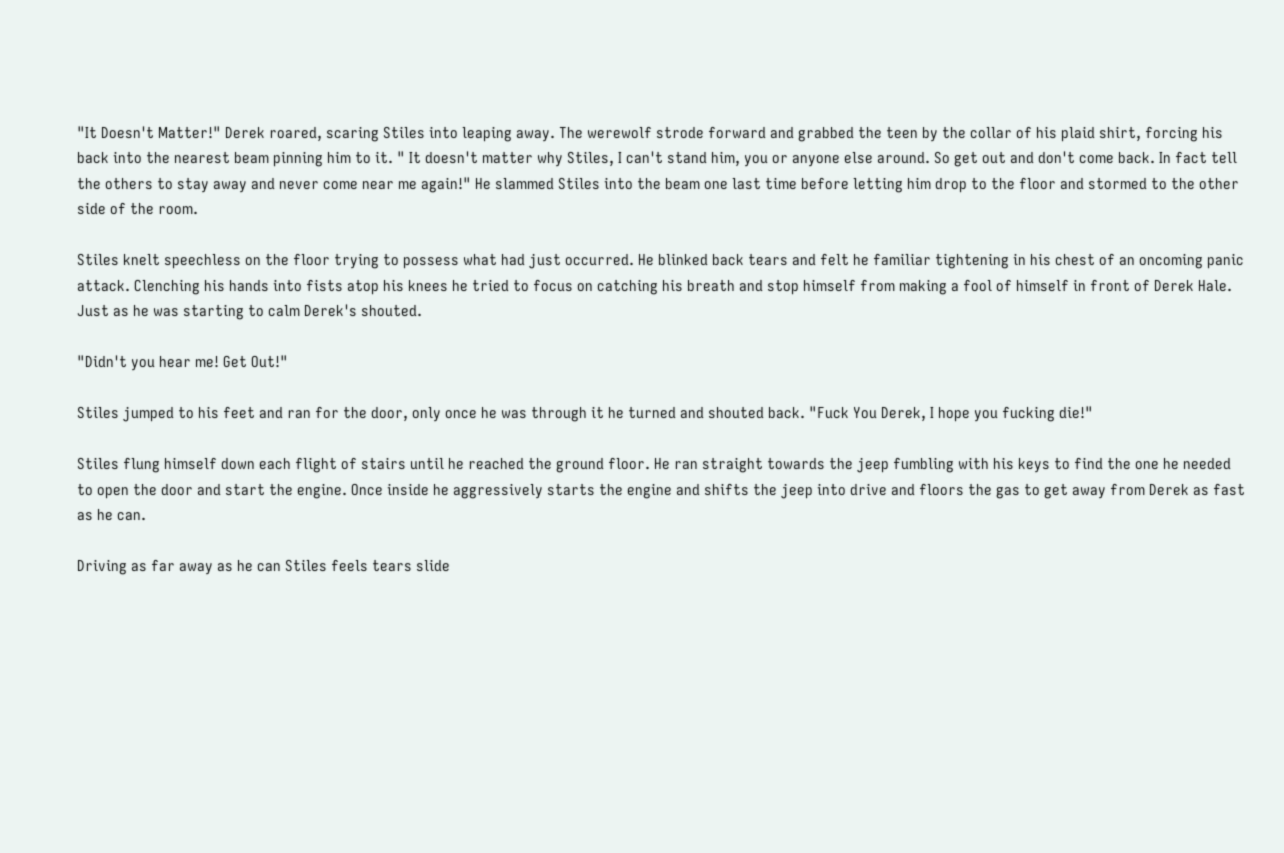"It Doesn't Matter!" Derek roared, scaring Stiles into leaping away. The werewolf strode forward and grabbed the teen by the collar of his plaid shirt, forcing his back into the nearest beam pinning him to it. " It doesn't matter why Stiles, I can't stand him, you or anyone else around. So get out and don't come back. In fact tell the others to stay away and never come near me again!" He slammed Stiles into the beam one last time before letting him drop to the floor and stormed to the other side of the room.

Stiles knelt speechless on the floor trying to possess what had just occurred. He blinked back tears and felt he familiar tightening in his chest of an oncoming panic attack. Clenching his hands into fists atop his knees he tried to focus on catching his breath and stop himself from making a fool of himself in front of Derek Hale. Just as he was starting to calm Derek's shouted.

"Didn't you hear me! Get Out!"

Stiles jumped to his feet and ran for the door, only once he was through it he turned and shouted back. "Fuck You Derek, I hope you fucking die!"

Stiles flung himself down each flight of stairs until he reached the ground floor. He ran straight towards the jeep fumbling with his keys to find the one he needed to open the door and start the engine. Once inside he aggressively starts the engine and shifts the jeep into drive and floors the gas to get away from Derek as fast as he can.

Driving as far away as he can Stiles feels tears slide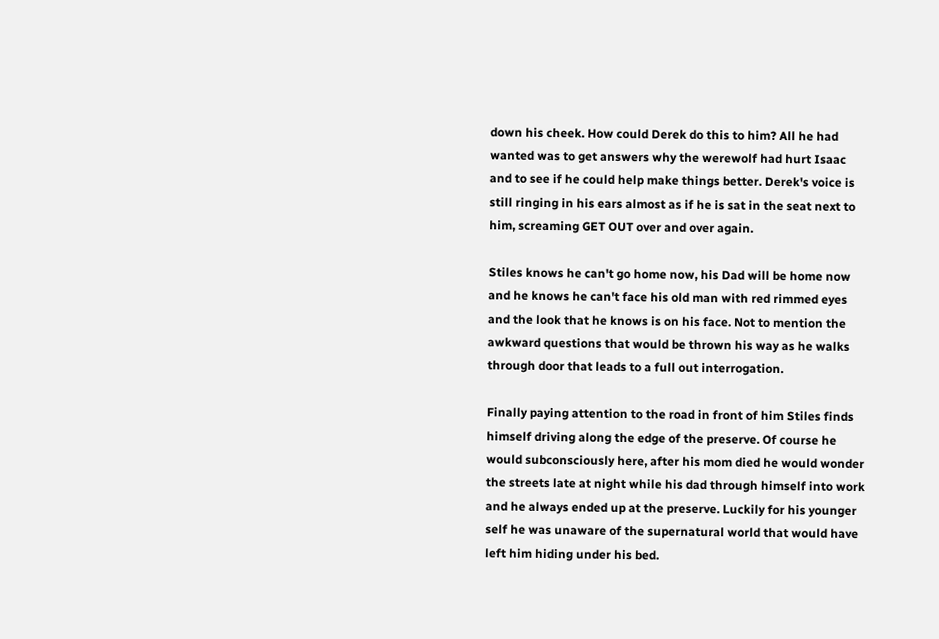down his cheek. How could Derek do this to him? All he had wanted was to get answers why the werewolf had hurt Isaac and to see if he could help make things better. Derek's voice is still ringing in his ears almost as if he is sat in the seat next to him, screaming GET OUT over and over again.

Stiles knows he can't go home now, his Dad will be home now and he knows he can't face his old man with red rimmed eyes and the look that he knows is on his face. Not to mention the awkward questions that would be thrown his way as he walks through door that leads to a full out interrogation.

Finally paying attention to the road in front of him Stiles finds himself driving along the edge of the preserve. Of course he would subconsciously here, after his mom died he would wonder the streets late at night while his dad through himself into work and he always ended up at the preserve. Luckily for his younger self he was unaware of the supernatural world that would have left him hiding under his bed.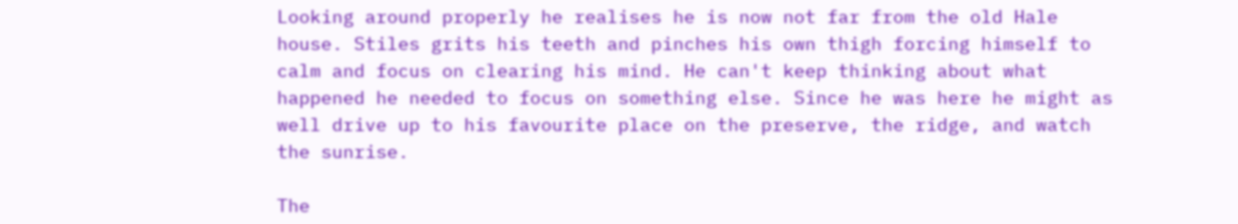Looking around properly he realises he is now not far from the old Hale house. Stiles grits his teeth and pinches his own thigh forcing himself to calm and focus on clearing his mind. He can't keep thinking about what happened he needed to focus on something else. Since he was here he might as well drive up to his favourite place on the preserve, the ridge, and watch the sunrise.

The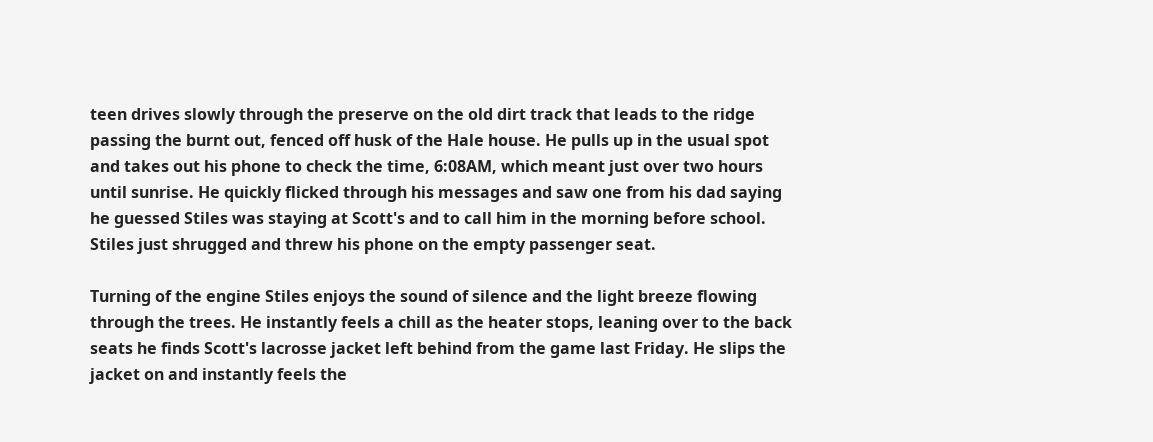teen drives slowly through the preserve on the old dirt track that leads to the ridge passing the burnt out, fenced off husk of the Hale house. He pulls up in the usual spot and takes out his phone to check the time, 6:08AM, which meant just over two hours until sunrise. He quickly flicked through his messages and saw one from his dad saying he guessed Stiles was staying at Scott's and to call him in the morning before school. Stiles just shrugged and threw his phone on the empty passenger seat.

Turning of the engine Stiles enjoys the sound of silence and the light breeze flowing through the trees. He instantly feels a chill as the heater stops, leaning over to the back seats he finds Scott's lacrosse jacket left behind from the game last Friday. He slips the jacket on and instantly feels the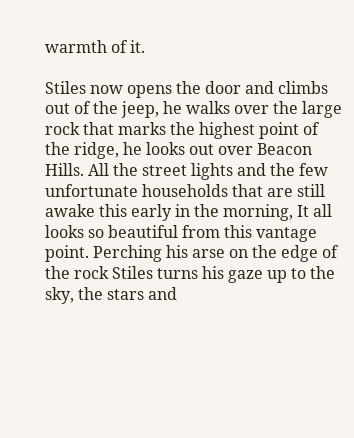warmth of it.

Stiles now opens the door and climbs out of the jeep, he walks over the large rock that marks the highest point of the ridge, he looks out over Beacon Hills. All the street lights and the few unfortunate households that are still awake this early in the morning, It all looks so beautiful from this vantage point. Perching his arse on the edge of the rock Stiles turns his gaze up to the sky, the stars and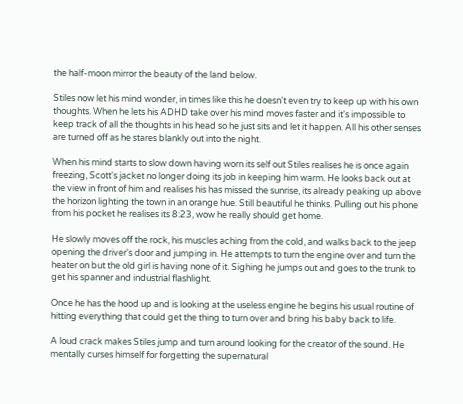the half-moon mirror the beauty of the land below.

Stiles now let his mind wonder, in times like this he doesn't even try to keep up with his own thoughts. When he lets his ADHD take over his mind moves faster and it's impossible to keep track of all the thoughts in his head so he just sits and let it happen. All his other senses are turned off as he stares blankly out into the night.

When his mind starts to slow down having worn its self out Stiles realises he is once again freezing, Scott's jacket no longer doing its job in keeping him warm. He looks back out at the view in front of him and realises his has missed the sunrise, its already peaking up above the horizon lighting the town in an orange hue. Still beautiful he thinks. Pulling out his phone from his pocket he realises its 8:23, wow he really should get home.

He slowly moves off the rock, his muscles aching from the cold, and walks back to the jeep opening the driver's door and jumping in. He attempts to turn the engine over and turn the heater on but the old girl is having none of it. Sighing he jumps out and goes to the trunk to get his spanner and industrial flashlight.

Once he has the hood up and is looking at the useless engine he begins his usual routine of hitting everything that could get the thing to turn over and bring his baby back to life.

A loud crack makes Stiles jump and turn around looking for the creator of the sound. He mentally curses himself for forgetting the supernatural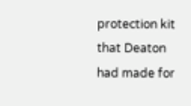protection kit that Deaton had made for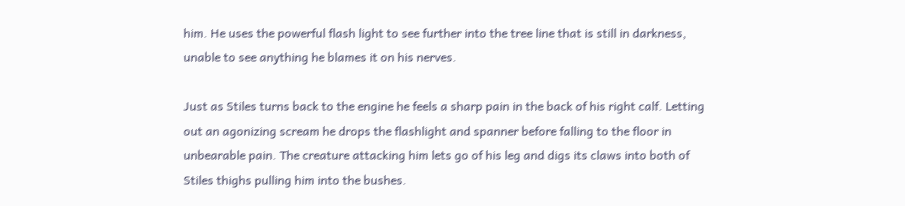him. He uses the powerful flash light to see further into the tree line that is still in darkness, unable to see anything he blames it on his nerves.

Just as Stiles turns back to the engine he feels a sharp pain in the back of his right calf. Letting out an agonizing scream he drops the flashlight and spanner before falling to the floor in unbearable pain. The creature attacking him lets go of his leg and digs its claws into both of Stiles thighs pulling him into the bushes.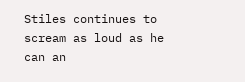Stiles continues to scream as loud as he can an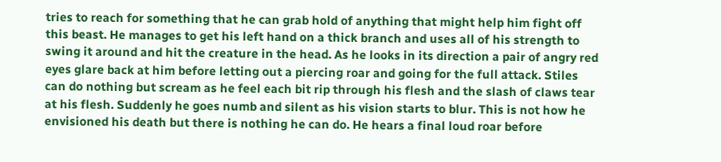tries to reach for something that he can grab hold of anything that might help him fight off this beast. He manages to get his left hand on a thick branch and uses all of his strength to swing it around and hit the creature in the head. As he looks in its direction a pair of angry red eyes glare back at him before letting out a piercing roar and going for the full attack. Stiles can do nothing but scream as he feel each bit rip through his flesh and the slash of claws tear at his flesh. Suddenly he goes numb and silent as his vision starts to blur. This is not how he envisioned his death but there is nothing he can do. He hears a final loud roar before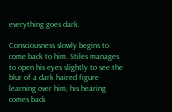everything goes dark.

Consciousness slowly begins to come back to him. Stiles manages to open his eyes slightly to see the blur of a dark haired figure learning over him, his hearing comes back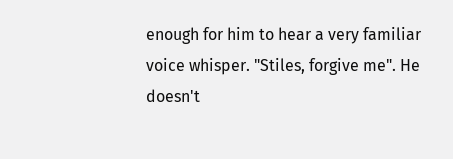enough for him to hear a very familiar voice whisper. "Stiles, forgive me". He doesn't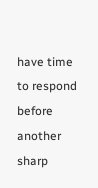have time to respond before another sharp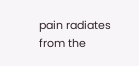pain radiates from the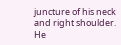juncture of his neck and right shoulder. He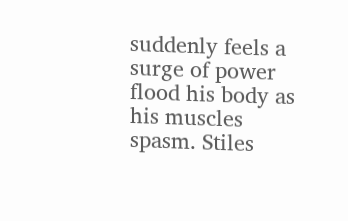suddenly feels a surge of power flood his body as his muscles spasm. Stiles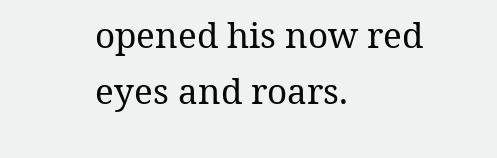opened his now red eyes and roars.